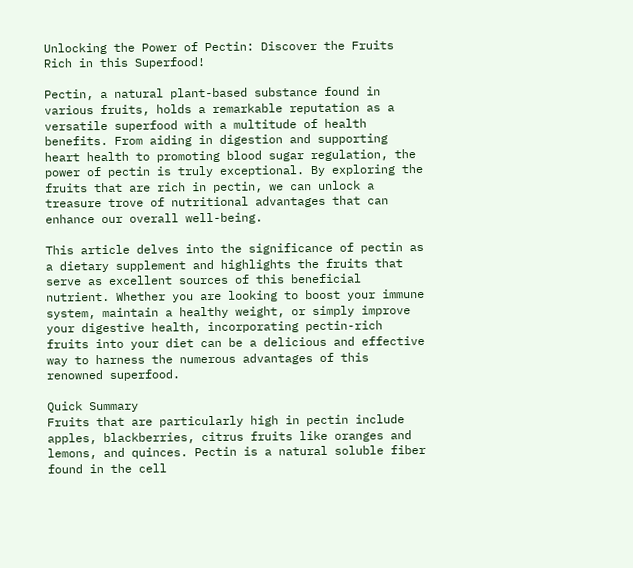Unlocking the Power of Pectin: Discover the Fruits Rich in this Superfood!

Pectin, a natural plant-based substance found in various fruits, holds a remarkable reputation as a versatile superfood with a multitude of health benefits. From aiding in digestion and supporting heart health to promoting blood sugar regulation, the power of pectin is truly exceptional. By exploring the fruits that are rich in pectin, we can unlock a treasure trove of nutritional advantages that can enhance our overall well-being.

This article delves into the significance of pectin as a dietary supplement and highlights the fruits that serve as excellent sources of this beneficial nutrient. Whether you are looking to boost your immune system, maintain a healthy weight, or simply improve your digestive health, incorporating pectin-rich fruits into your diet can be a delicious and effective way to harness the numerous advantages of this renowned superfood.

Quick Summary
Fruits that are particularly high in pectin include apples, blackberries, citrus fruits like oranges and lemons, and quinces. Pectin is a natural soluble fiber found in the cell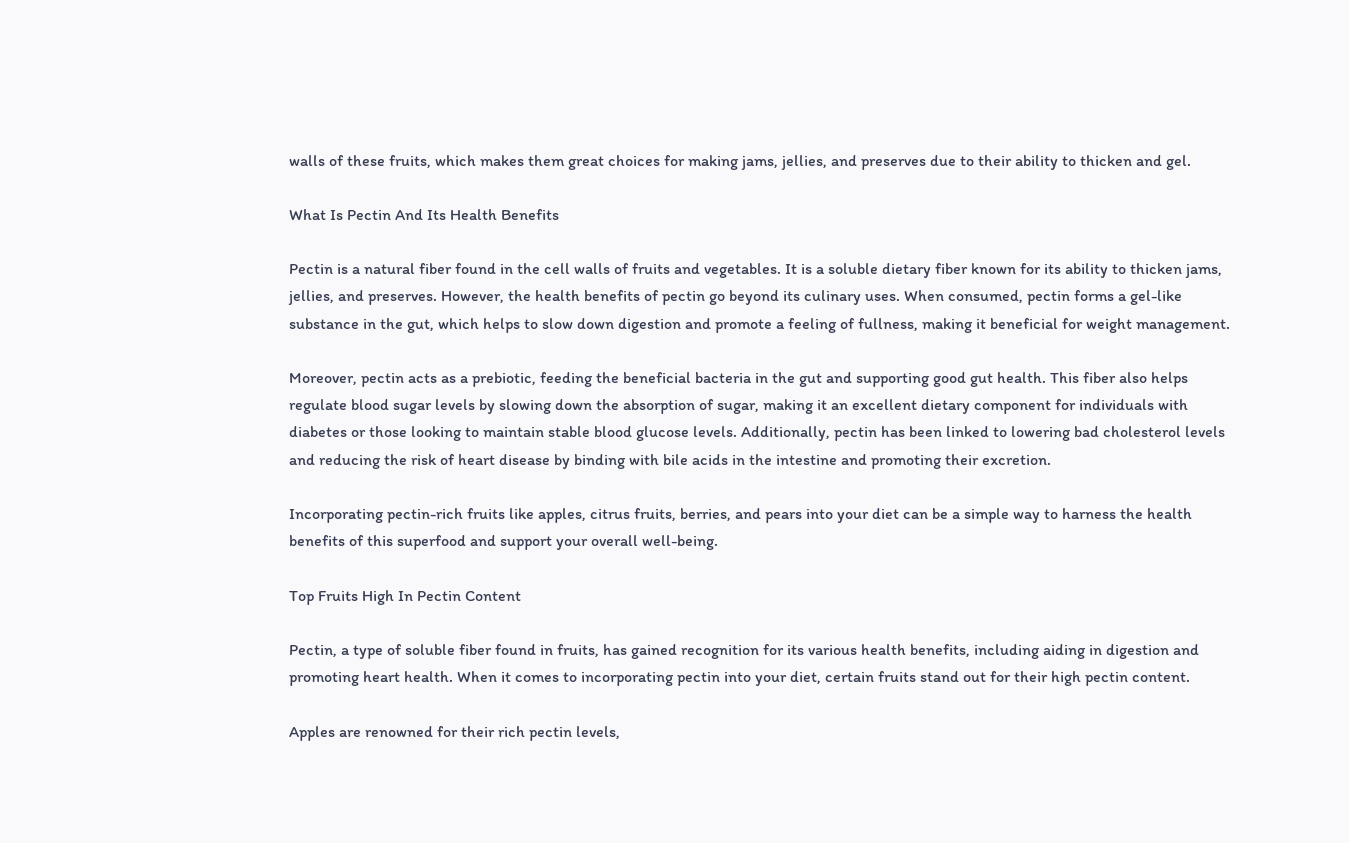walls of these fruits, which makes them great choices for making jams, jellies, and preserves due to their ability to thicken and gel.

What Is Pectin And Its Health Benefits

Pectin is a natural fiber found in the cell walls of fruits and vegetables. It is a soluble dietary fiber known for its ability to thicken jams, jellies, and preserves. However, the health benefits of pectin go beyond its culinary uses. When consumed, pectin forms a gel-like substance in the gut, which helps to slow down digestion and promote a feeling of fullness, making it beneficial for weight management.

Moreover, pectin acts as a prebiotic, feeding the beneficial bacteria in the gut and supporting good gut health. This fiber also helps regulate blood sugar levels by slowing down the absorption of sugar, making it an excellent dietary component for individuals with diabetes or those looking to maintain stable blood glucose levels. Additionally, pectin has been linked to lowering bad cholesterol levels and reducing the risk of heart disease by binding with bile acids in the intestine and promoting their excretion.

Incorporating pectin-rich fruits like apples, citrus fruits, berries, and pears into your diet can be a simple way to harness the health benefits of this superfood and support your overall well-being.

Top Fruits High In Pectin Content

Pectin, a type of soluble fiber found in fruits, has gained recognition for its various health benefits, including aiding in digestion and promoting heart health. When it comes to incorporating pectin into your diet, certain fruits stand out for their high pectin content.

Apples are renowned for their rich pectin levels,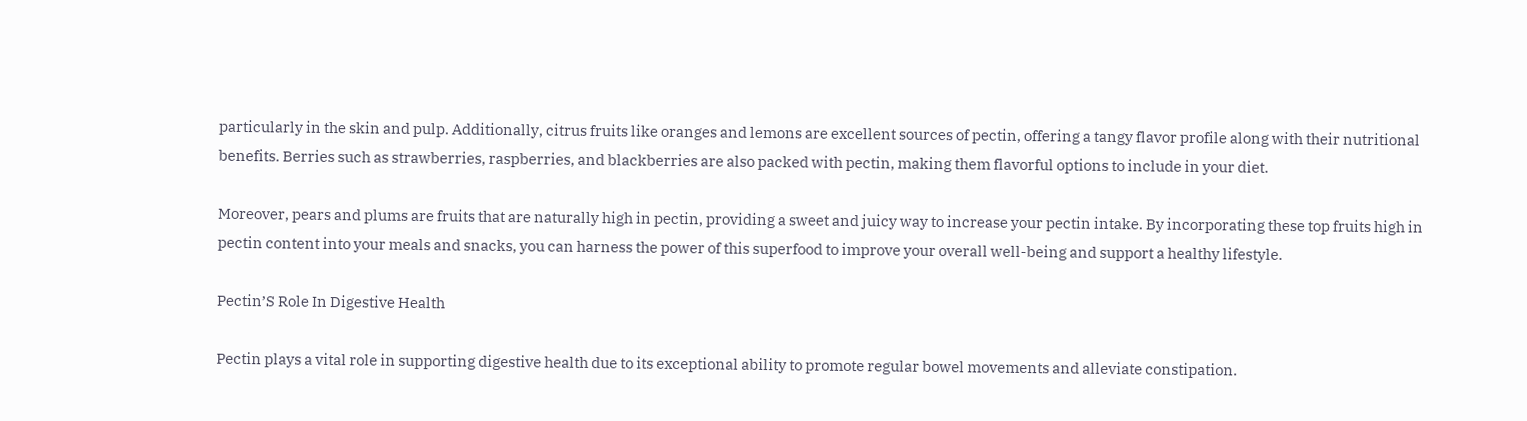particularly in the skin and pulp. Additionally, citrus fruits like oranges and lemons are excellent sources of pectin, offering a tangy flavor profile along with their nutritional benefits. Berries such as strawberries, raspberries, and blackberries are also packed with pectin, making them flavorful options to include in your diet.

Moreover, pears and plums are fruits that are naturally high in pectin, providing a sweet and juicy way to increase your pectin intake. By incorporating these top fruits high in pectin content into your meals and snacks, you can harness the power of this superfood to improve your overall well-being and support a healthy lifestyle.

Pectin’S Role In Digestive Health

Pectin plays a vital role in supporting digestive health due to its exceptional ability to promote regular bowel movements and alleviate constipation.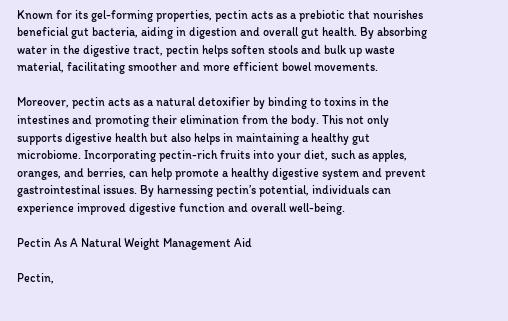Known for its gel-forming properties, pectin acts as a prebiotic that nourishes beneficial gut bacteria, aiding in digestion and overall gut health. By absorbing water in the digestive tract, pectin helps soften stools and bulk up waste material, facilitating smoother and more efficient bowel movements.

Moreover, pectin acts as a natural detoxifier by binding to toxins in the intestines and promoting their elimination from the body. This not only supports digestive health but also helps in maintaining a healthy gut microbiome. Incorporating pectin-rich fruits into your diet, such as apples, oranges, and berries, can help promote a healthy digestive system and prevent gastrointestinal issues. By harnessing pectin’s potential, individuals can experience improved digestive function and overall well-being.

Pectin As A Natural Weight Management Aid

Pectin,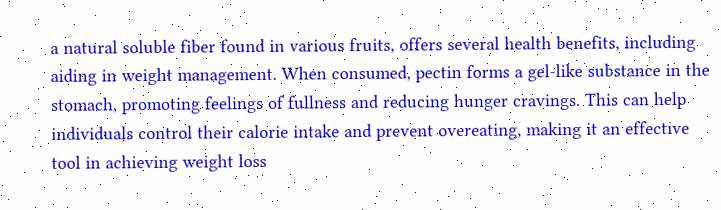a natural soluble fiber found in various fruits, offers several health benefits, including aiding in weight management. When consumed, pectin forms a gel-like substance in the stomach, promoting feelings of fullness and reducing hunger cravings. This can help individuals control their calorie intake and prevent overeating, making it an effective tool in achieving weight loss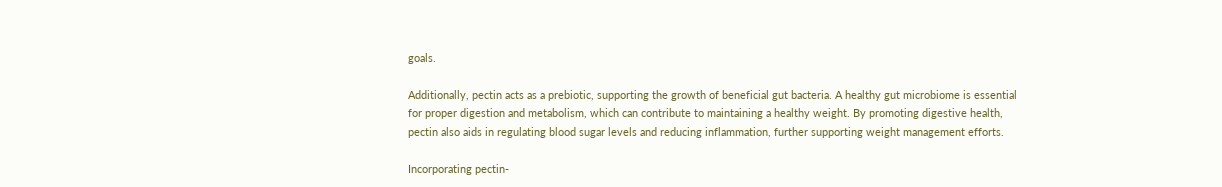goals.

Additionally, pectin acts as a prebiotic, supporting the growth of beneficial gut bacteria. A healthy gut microbiome is essential for proper digestion and metabolism, which can contribute to maintaining a healthy weight. By promoting digestive health, pectin also aids in regulating blood sugar levels and reducing inflammation, further supporting weight management efforts.

Incorporating pectin-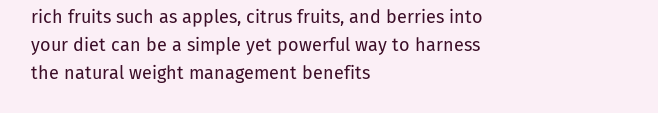rich fruits such as apples, citrus fruits, and berries into your diet can be a simple yet powerful way to harness the natural weight management benefits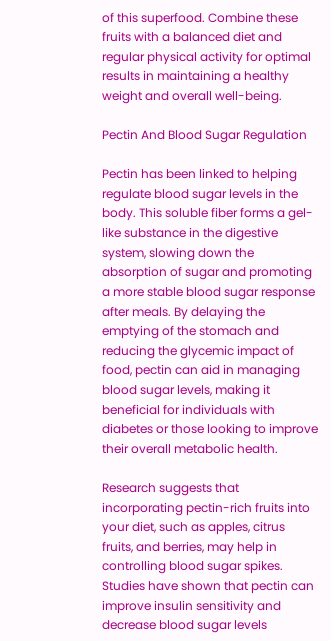of this superfood. Combine these fruits with a balanced diet and regular physical activity for optimal results in maintaining a healthy weight and overall well-being.

Pectin And Blood Sugar Regulation

Pectin has been linked to helping regulate blood sugar levels in the body. This soluble fiber forms a gel-like substance in the digestive system, slowing down the absorption of sugar and promoting a more stable blood sugar response after meals. By delaying the emptying of the stomach and reducing the glycemic impact of food, pectin can aid in managing blood sugar levels, making it beneficial for individuals with diabetes or those looking to improve their overall metabolic health.

Research suggests that incorporating pectin-rich fruits into your diet, such as apples, citrus fruits, and berries, may help in controlling blood sugar spikes. Studies have shown that pectin can improve insulin sensitivity and decrease blood sugar levels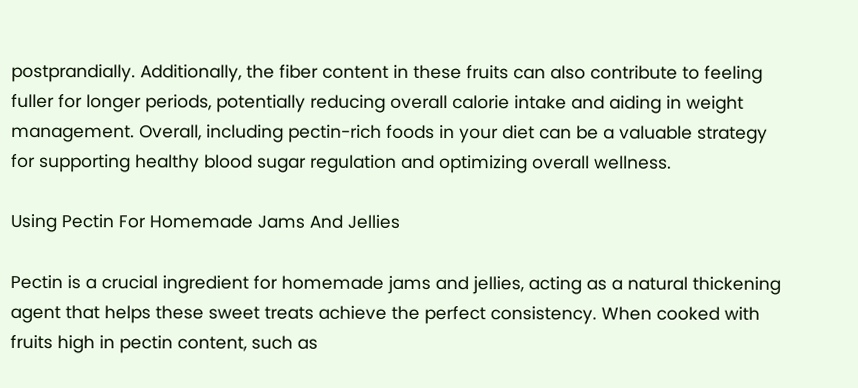postprandially. Additionally, the fiber content in these fruits can also contribute to feeling fuller for longer periods, potentially reducing overall calorie intake and aiding in weight management. Overall, including pectin-rich foods in your diet can be a valuable strategy for supporting healthy blood sugar regulation and optimizing overall wellness.

Using Pectin For Homemade Jams And Jellies

Pectin is a crucial ingredient for homemade jams and jellies, acting as a natural thickening agent that helps these sweet treats achieve the perfect consistency. When cooked with fruits high in pectin content, such as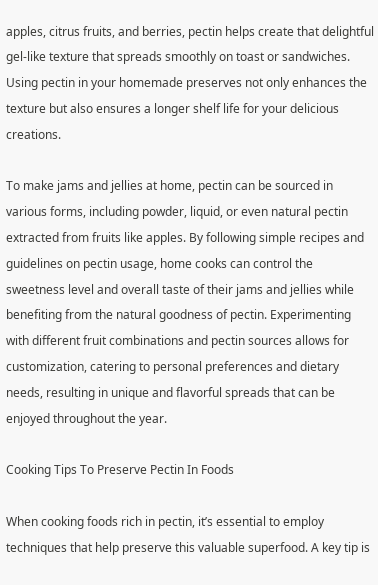apples, citrus fruits, and berries, pectin helps create that delightful gel-like texture that spreads smoothly on toast or sandwiches. Using pectin in your homemade preserves not only enhances the texture but also ensures a longer shelf life for your delicious creations.

To make jams and jellies at home, pectin can be sourced in various forms, including powder, liquid, or even natural pectin extracted from fruits like apples. By following simple recipes and guidelines on pectin usage, home cooks can control the sweetness level and overall taste of their jams and jellies while benefiting from the natural goodness of pectin. Experimenting with different fruit combinations and pectin sources allows for customization, catering to personal preferences and dietary needs, resulting in unique and flavorful spreads that can be enjoyed throughout the year.

Cooking Tips To Preserve Pectin In Foods

When cooking foods rich in pectin, it’s essential to employ techniques that help preserve this valuable superfood. A key tip is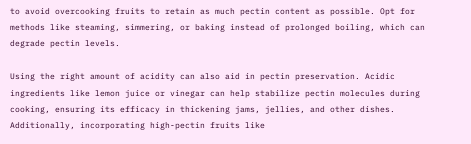to avoid overcooking fruits to retain as much pectin content as possible. Opt for methods like steaming, simmering, or baking instead of prolonged boiling, which can degrade pectin levels.

Using the right amount of acidity can also aid in pectin preservation. Acidic ingredients like lemon juice or vinegar can help stabilize pectin molecules during cooking, ensuring its efficacy in thickening jams, jellies, and other dishes. Additionally, incorporating high-pectin fruits like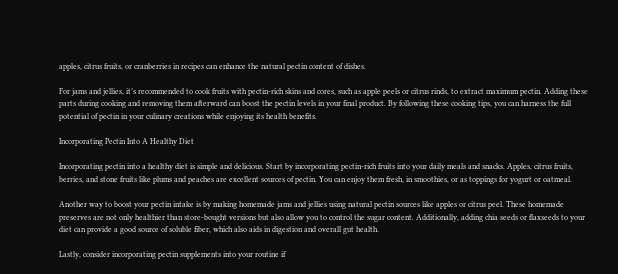apples, citrus fruits, or cranberries in recipes can enhance the natural pectin content of dishes.

For jams and jellies, it’s recommended to cook fruits with pectin-rich skins and cores, such as apple peels or citrus rinds, to extract maximum pectin. Adding these parts during cooking and removing them afterward can boost the pectin levels in your final product. By following these cooking tips, you can harness the full potential of pectin in your culinary creations while enjoying its health benefits.

Incorporating Pectin Into A Healthy Diet

Incorporating pectin into a healthy diet is simple and delicious. Start by incorporating pectin-rich fruits into your daily meals and snacks. Apples, citrus fruits, berries, and stone fruits like plums and peaches are excellent sources of pectin. You can enjoy them fresh, in smoothies, or as toppings for yogurt or oatmeal.

Another way to boost your pectin intake is by making homemade jams and jellies using natural pectin sources like apples or citrus peel. These homemade preserves are not only healthier than store-bought versions but also allow you to control the sugar content. Additionally, adding chia seeds or flaxseeds to your diet can provide a good source of soluble fiber, which also aids in digestion and overall gut health.

Lastly, consider incorporating pectin supplements into your routine if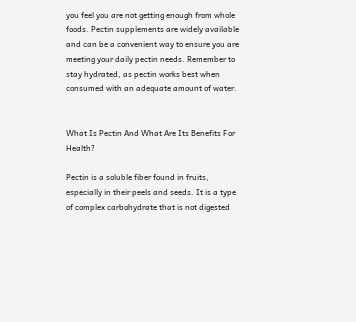you feel you are not getting enough from whole foods. Pectin supplements are widely available and can be a convenient way to ensure you are meeting your daily pectin needs. Remember to stay hydrated, as pectin works best when consumed with an adequate amount of water.


What Is Pectin And What Are Its Benefits For Health?

Pectin is a soluble fiber found in fruits, especially in their peels and seeds. It is a type of complex carbohydrate that is not digested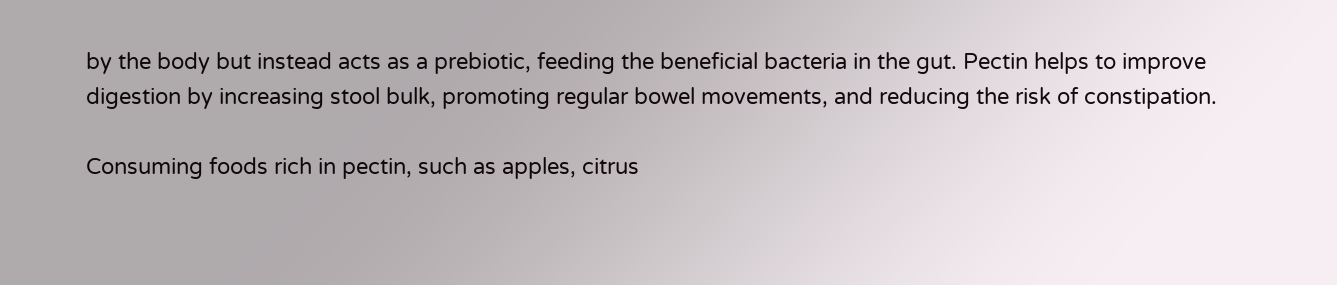by the body but instead acts as a prebiotic, feeding the beneficial bacteria in the gut. Pectin helps to improve digestion by increasing stool bulk, promoting regular bowel movements, and reducing the risk of constipation.

Consuming foods rich in pectin, such as apples, citrus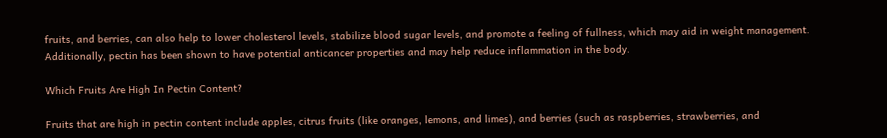fruits, and berries, can also help to lower cholesterol levels, stabilize blood sugar levels, and promote a feeling of fullness, which may aid in weight management. Additionally, pectin has been shown to have potential anticancer properties and may help reduce inflammation in the body.

Which Fruits Are High In Pectin Content?

Fruits that are high in pectin content include apples, citrus fruits (like oranges, lemons, and limes), and berries (such as raspberries, strawberries, and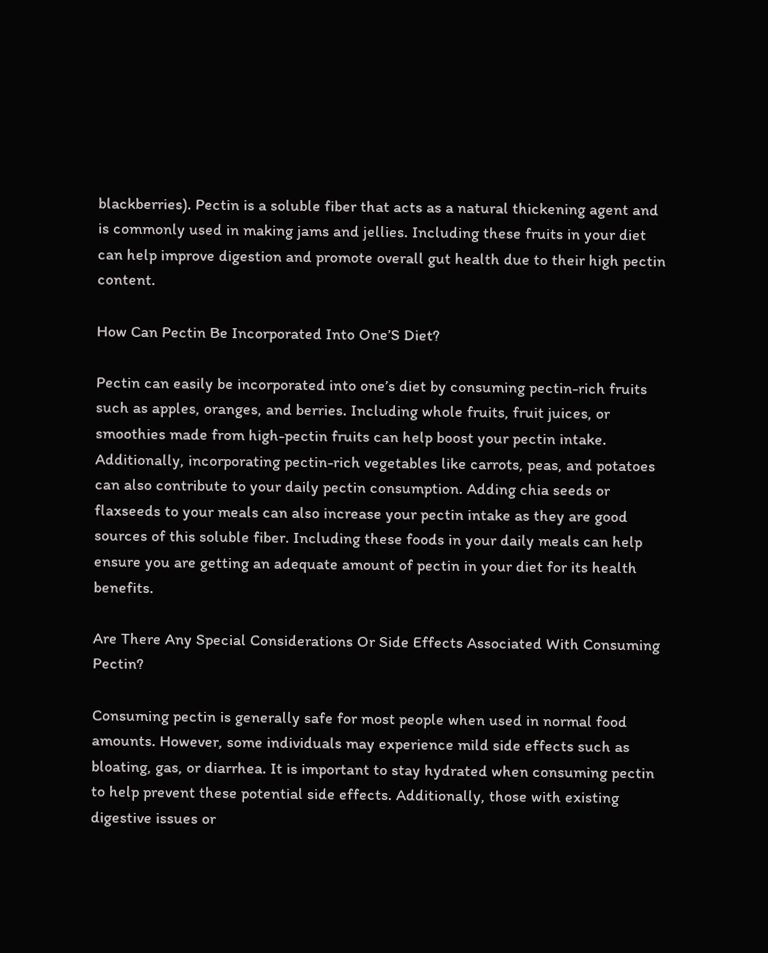blackberries). Pectin is a soluble fiber that acts as a natural thickening agent and is commonly used in making jams and jellies. Including these fruits in your diet can help improve digestion and promote overall gut health due to their high pectin content.

How Can Pectin Be Incorporated Into One’S Diet?

Pectin can easily be incorporated into one’s diet by consuming pectin-rich fruits such as apples, oranges, and berries. Including whole fruits, fruit juices, or smoothies made from high-pectin fruits can help boost your pectin intake. Additionally, incorporating pectin-rich vegetables like carrots, peas, and potatoes can also contribute to your daily pectin consumption. Adding chia seeds or flaxseeds to your meals can also increase your pectin intake as they are good sources of this soluble fiber. Including these foods in your daily meals can help ensure you are getting an adequate amount of pectin in your diet for its health benefits.

Are There Any Special Considerations Or Side Effects Associated With Consuming Pectin?

Consuming pectin is generally safe for most people when used in normal food amounts. However, some individuals may experience mild side effects such as bloating, gas, or diarrhea. It is important to stay hydrated when consuming pectin to help prevent these potential side effects. Additionally, those with existing digestive issues or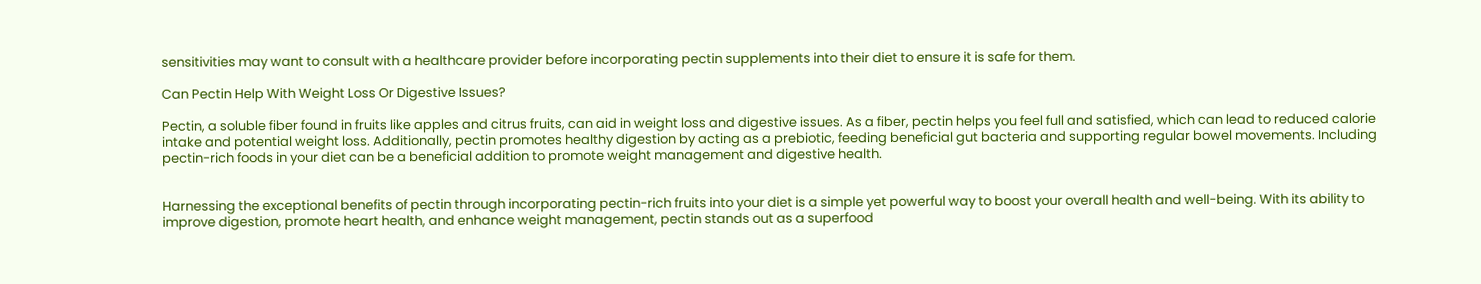sensitivities may want to consult with a healthcare provider before incorporating pectin supplements into their diet to ensure it is safe for them.

Can Pectin Help With Weight Loss Or Digestive Issues?

Pectin, a soluble fiber found in fruits like apples and citrus fruits, can aid in weight loss and digestive issues. As a fiber, pectin helps you feel full and satisfied, which can lead to reduced calorie intake and potential weight loss. Additionally, pectin promotes healthy digestion by acting as a prebiotic, feeding beneficial gut bacteria and supporting regular bowel movements. Including pectin-rich foods in your diet can be a beneficial addition to promote weight management and digestive health.


Harnessing the exceptional benefits of pectin through incorporating pectin-rich fruits into your diet is a simple yet powerful way to boost your overall health and well-being. With its ability to improve digestion, promote heart health, and enhance weight management, pectin stands out as a superfood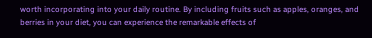worth incorporating into your daily routine. By including fruits such as apples, oranges, and berries in your diet, you can experience the remarkable effects of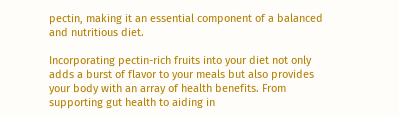pectin, making it an essential component of a balanced and nutritious diet.

Incorporating pectin-rich fruits into your diet not only adds a burst of flavor to your meals but also provides your body with an array of health benefits. From supporting gut health to aiding in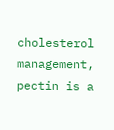cholesterol management, pectin is a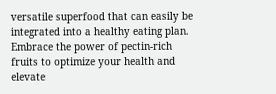versatile superfood that can easily be integrated into a healthy eating plan. Embrace the power of pectin-rich fruits to optimize your health and elevate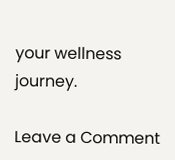your wellness journey.

Leave a Comment